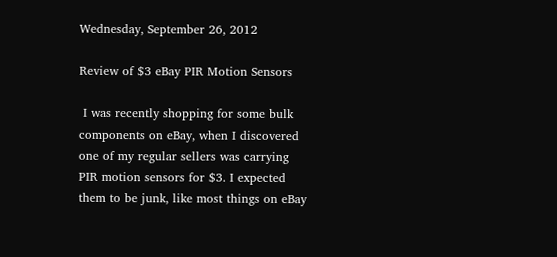Wednesday, September 26, 2012

Review of $3 eBay PIR Motion Sensors

 I was recently shopping for some bulk components on eBay, when I discovered one of my regular sellers was carrying PIR motion sensors for $3. I expected them to be junk, like most things on eBay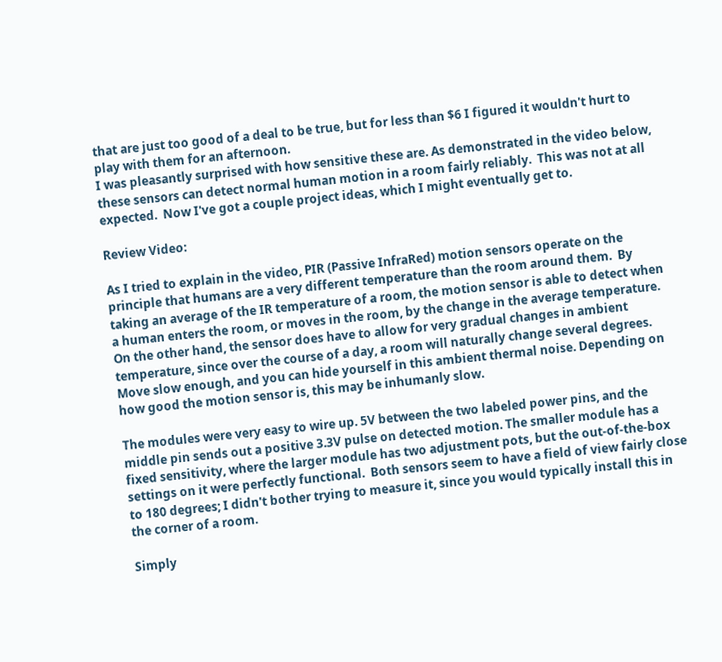that are just too good of a deal to be true, but for less than $6 I figured it wouldn't hurt to play with them for an afternoon.
I was pleasantly surprised with how sensitive these are. As demonstrated in the video below, these sensors can detect normal human motion in a room fairly reliably.  This was not at all expected.  Now I've got a couple project ideas, which I might eventually get to.

Review Video:

As I tried to explain in the video, PIR (Passive InfraRed) motion sensors operate on the principle that humans are a very different temperature than the room around them.  By taking an average of the IR temperature of a room, the motion sensor is able to detect when a human enters the room, or moves in the room, by the change in the average temperature.  On the other hand, the sensor does have to allow for very gradual changes in ambient temperature, since over the course of a day, a room will naturally change several degrees. Move slow enough, and you can hide yourself in this ambient thermal noise. Depending on how good the motion sensor is, this may be inhumanly slow.

The modules were very easy to wire up. 5V between the two labeled power pins, and the middle pin sends out a positive 3.3V pulse on detected motion. The smaller module has a fixed sensitivity, where the larger module has two adjustment pots, but the out-of-the-box settings on it were perfectly functional.  Both sensors seem to have a field of view fairly close to 180 degrees; I didn't bother trying to measure it, since you would typically install this in the corner of a room.

Simply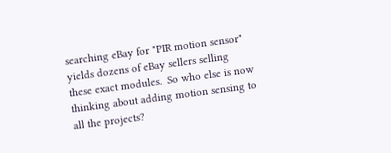searching eBay for "PIR motion sensor" yields dozens of eBay sellers selling these exact modules.  So who else is now thinking about adding motion sensing to all the projects?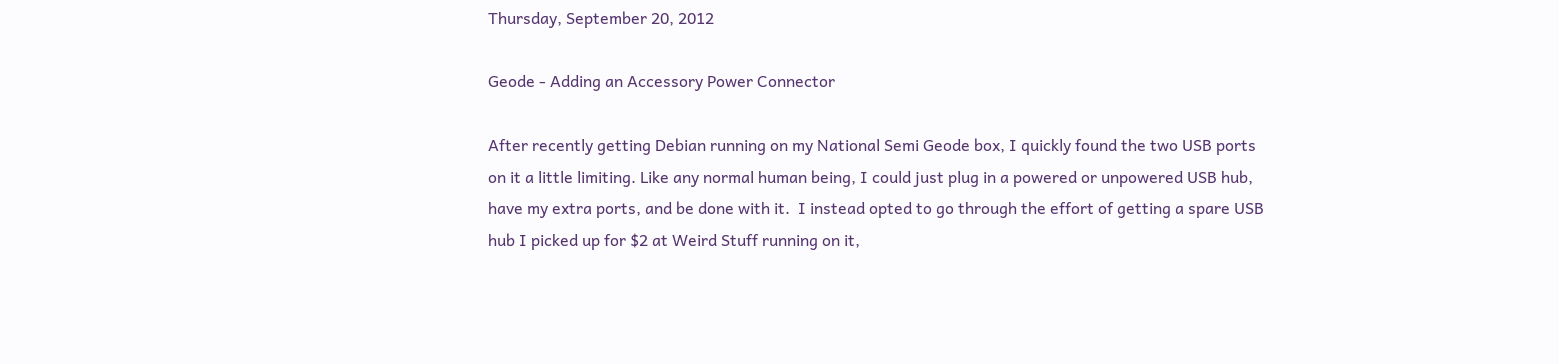Thursday, September 20, 2012

Geode - Adding an Accessory Power Connector

After recently getting Debian running on my National Semi Geode box, I quickly found the two USB ports on it a little limiting. Like any normal human being, I could just plug in a powered or unpowered USB hub, have my extra ports, and be done with it.  I instead opted to go through the effort of getting a spare USB hub I picked up for $2 at Weird Stuff running on it,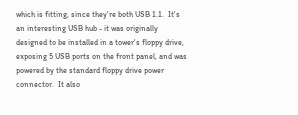which is fitting, since they're both USB 1.1.  It's an interesting USB hub - it was originally designed to be installed in a tower's floppy drive, exposing 5 USB ports on the front panel, and was powered by the standard floppy drive power connector.  It also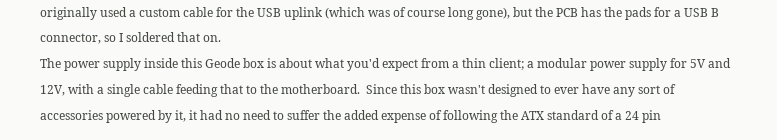originally used a custom cable for the USB uplink (which was of course long gone), but the PCB has the pads for a USB B connector, so I soldered that on.
The power supply inside this Geode box is about what you'd expect from a thin client; a modular power supply for 5V and 12V, with a single cable feeding that to the motherboard.  Since this box wasn't designed to ever have any sort of accessories powered by it, it had no need to suffer the added expense of following the ATX standard of a 24 pin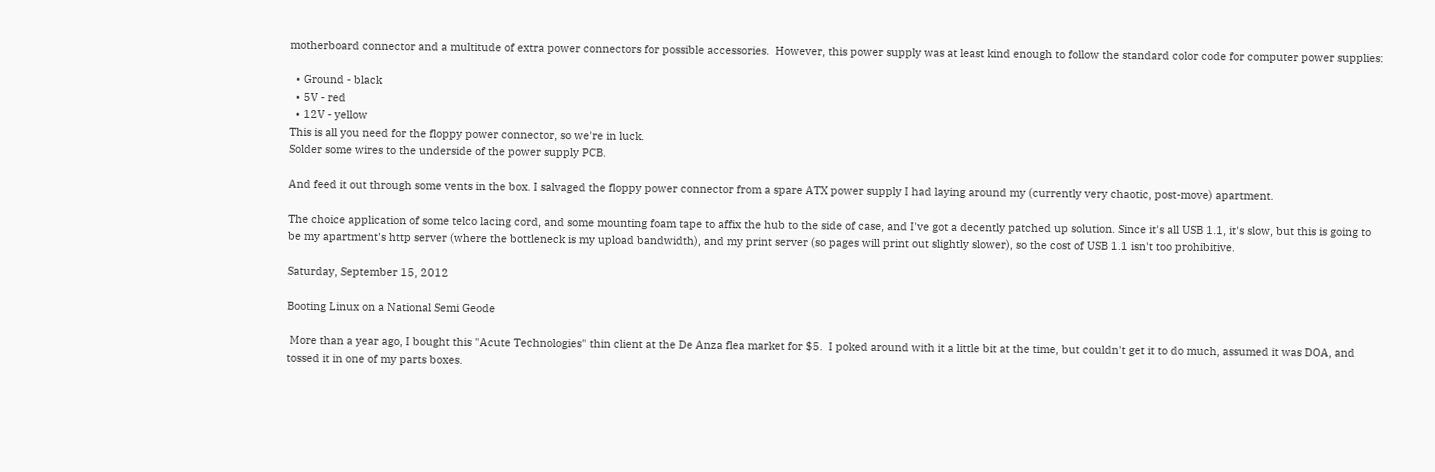motherboard connector and a multitude of extra power connectors for possible accessories.  However, this power supply was at least kind enough to follow the standard color code for computer power supplies:

  • Ground - black
  • 5V - red
  • 12V - yellow
This is all you need for the floppy power connector, so we're in luck.
Solder some wires to the underside of the power supply PCB.

And feed it out through some vents in the box. I salvaged the floppy power connector from a spare ATX power supply I had laying around my (currently very chaotic, post-move) apartment.

The choice application of some telco lacing cord, and some mounting foam tape to affix the hub to the side of case, and I've got a decently patched up solution. Since it's all USB 1.1, it's slow, but this is going to be my apartment's http server (where the bottleneck is my upload bandwidth), and my print server (so pages will print out slightly slower), so the cost of USB 1.1 isn't too prohibitive.

Saturday, September 15, 2012

Booting Linux on a National Semi Geode

 More than a year ago, I bought this "Acute Technologies" thin client at the De Anza flea market for $5.  I poked around with it a little bit at the time, but couldn't get it to do much, assumed it was DOA, and tossed it in one of my parts boxes.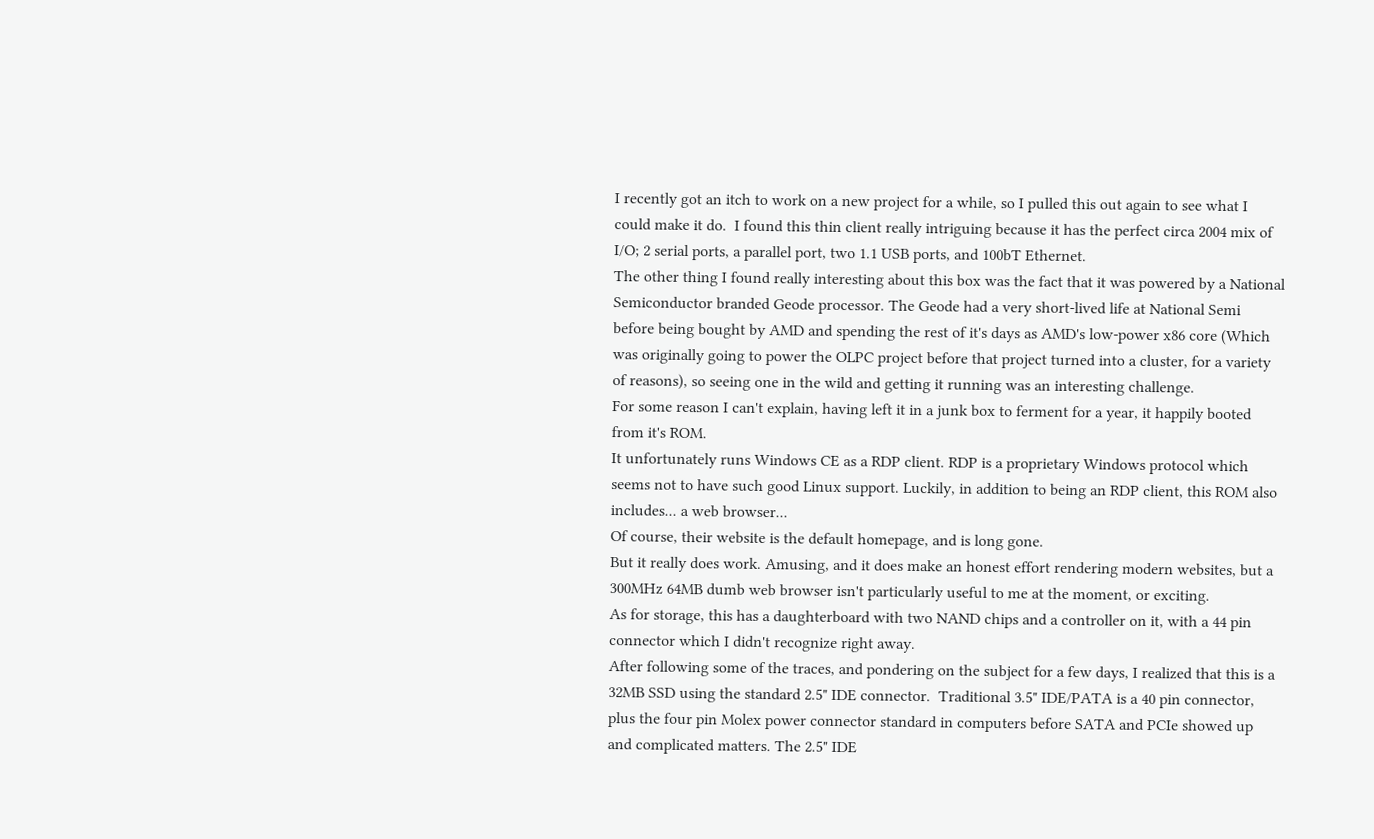I recently got an itch to work on a new project for a while, so I pulled this out again to see what I could make it do.  I found this thin client really intriguing because it has the perfect circa 2004 mix of I/O; 2 serial ports, a parallel port, two 1.1 USB ports, and 100bT Ethernet.
The other thing I found really interesting about this box was the fact that it was powered by a National Semiconductor branded Geode processor. The Geode had a very short-lived life at National Semi before being bought by AMD and spending the rest of it's days as AMD's low-power x86 core (Which was originally going to power the OLPC project before that project turned into a cluster, for a variety of reasons), so seeing one in the wild and getting it running was an interesting challenge.
For some reason I can't explain, having left it in a junk box to ferment for a year, it happily booted from it's ROM.
It unfortunately runs Windows CE as a RDP client. RDP is a proprietary Windows protocol which seems not to have such good Linux support. Luckily, in addition to being an RDP client, this ROM also includes... a web browser...
Of course, their website is the default homepage, and is long gone.
But it really does work. Amusing, and it does make an honest effort rendering modern websites, but a 300MHz 64MB dumb web browser isn't particularly useful to me at the moment, or exciting.
As for storage, this has a daughterboard with two NAND chips and a controller on it, with a 44 pin connector which I didn't recognize right away.
After following some of the traces, and pondering on the subject for a few days, I realized that this is a 32MB SSD using the standard 2.5" IDE connector.  Traditional 3.5" IDE/PATA is a 40 pin connector, plus the four pin Molex power connector standard in computers before SATA and PCIe showed up and complicated matters. The 2.5" IDE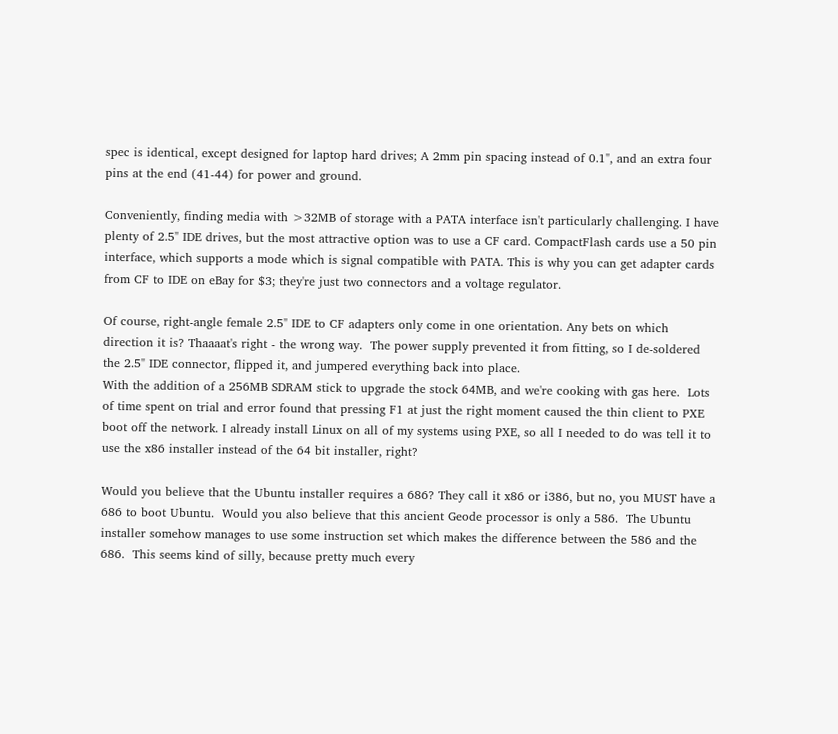spec is identical, except designed for laptop hard drives; A 2mm pin spacing instead of 0.1", and an extra four pins at the end (41-44) for power and ground.

Conveniently, finding media with >32MB of storage with a PATA interface isn't particularly challenging. I have plenty of 2.5" IDE drives, but the most attractive option was to use a CF card. CompactFlash cards use a 50 pin interface, which supports a mode which is signal compatible with PATA. This is why you can get adapter cards from CF to IDE on eBay for $3; they're just two connectors and a voltage regulator.

Of course, right-angle female 2.5" IDE to CF adapters only come in one orientation. Any bets on which direction it is? Thaaaat's right - the wrong way.  The power supply prevented it from fitting, so I de-soldered the 2.5" IDE connector, flipped it, and jumpered everything back into place.
With the addition of a 256MB SDRAM stick to upgrade the stock 64MB, and we're cooking with gas here.  Lots of time spent on trial and error found that pressing F1 at just the right moment caused the thin client to PXE boot off the network. I already install Linux on all of my systems using PXE, so all I needed to do was tell it to use the x86 installer instead of the 64 bit installer, right?

Would you believe that the Ubuntu installer requires a 686? They call it x86 or i386, but no, you MUST have a 686 to boot Ubuntu.  Would you also believe that this ancient Geode processor is only a 586.  The Ubuntu installer somehow manages to use some instruction set which makes the difference between the 586 and the 686.  This seems kind of silly, because pretty much every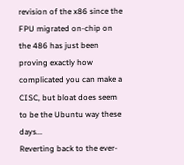revision of the x86 since the FPU migrated on-chip on the 486 has just been proving exactly how complicated you can make a CISC, but bloat does seem to be the Ubuntu way these days...
Reverting back to the ever-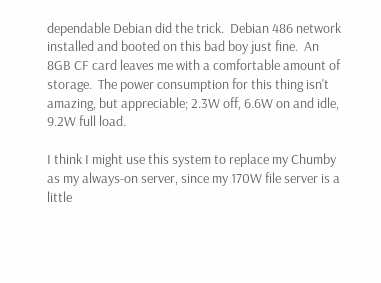dependable Debian did the trick.  Debian 486 network installed and booted on this bad boy just fine.  An 8GB CF card leaves me with a comfortable amount of storage.  The power consumption for this thing isn't amazing, but appreciable; 2.3W off, 6.6W on and idle, 9.2W full load.

I think I might use this system to replace my Chumby as my always-on server, since my 170W file server is a little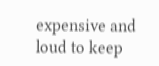expensive and loud to keep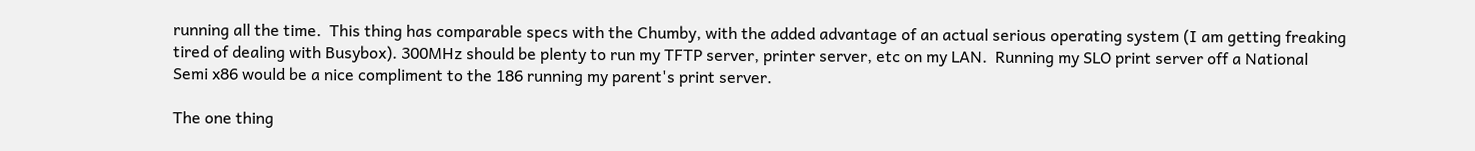running all the time.  This thing has comparable specs with the Chumby, with the added advantage of an actual serious operating system (I am getting freaking tired of dealing with Busybox). 300MHz should be plenty to run my TFTP server, printer server, etc on my LAN.  Running my SLO print server off a National Semi x86 would be a nice compliment to the 186 running my parent's print server.

The one thing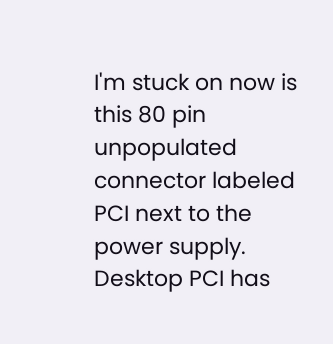I'm stuck on now is this 80 pin unpopulated connector labeled PCI next to the power supply. Desktop PCI has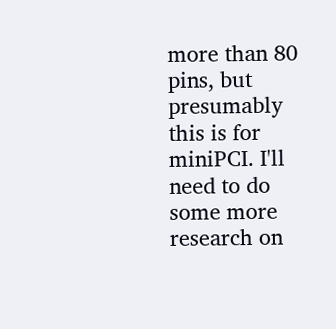more than 80 pins, but presumably this is for miniPCI. I'll need to do some more research on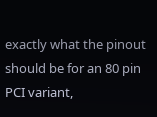exactly what the pinout should be for an 80 pin PCI variant,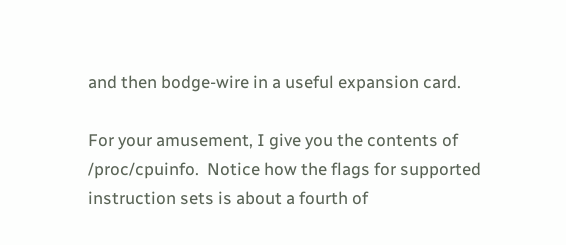and then bodge-wire in a useful expansion card.

For your amusement, I give you the contents of /proc/cpuinfo.  Notice how the flags for supported instruction sets is about a fourth of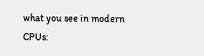what you see in modern CPUs: